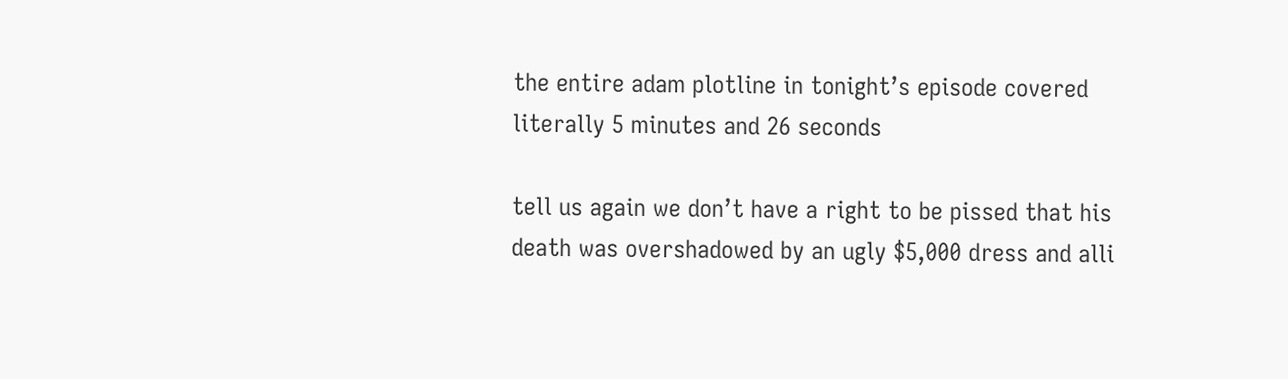the entire adam plotline in tonight’s episode covered literally 5 minutes and 26 seconds

tell us again we don’t have a right to be pissed that his death was overshadowed by an ugly $5,000 dress and alli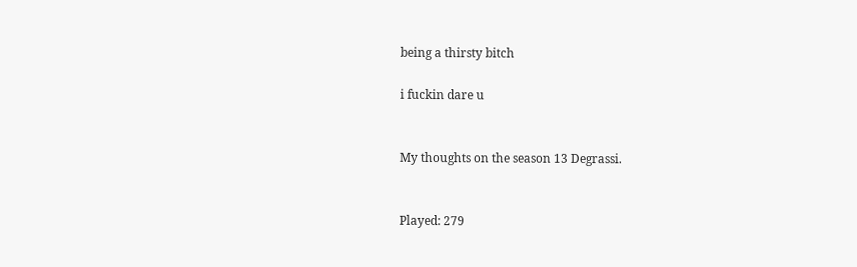being a thirsty bitch

i fuckin dare u


My thoughts on the season 13 Degrassi.


Played: 279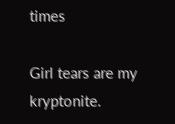times

Girl tears are my kryptonite.